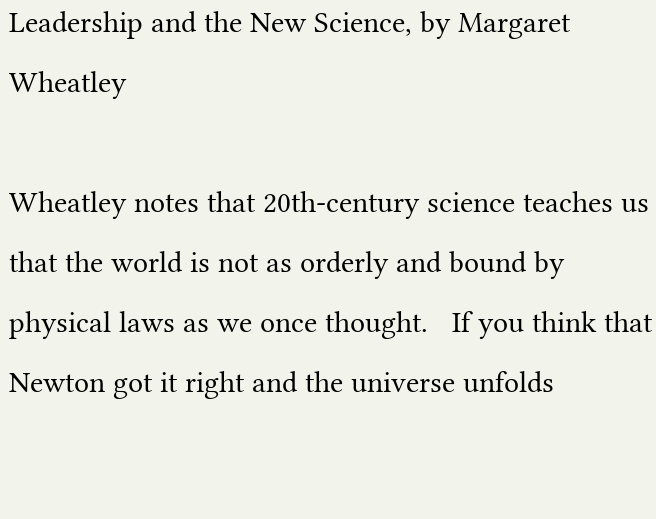Leadership and the New Science, by Margaret Wheatley

Wheatley notes that 20th-century science teaches us that the world is not as orderly and bound by physical laws as we once thought.   If you think that Newton got it right and the universe unfolds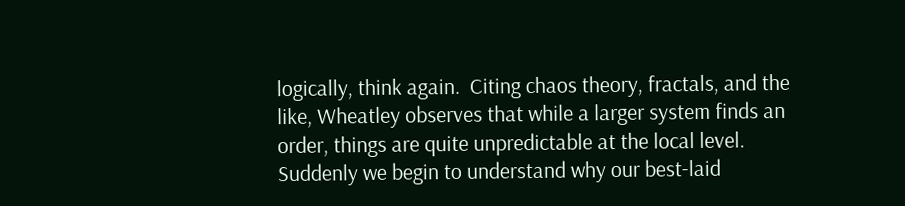logically, think again.  Citing chaos theory, fractals, and the like, Wheatley observes that while a larger system finds an order, things are quite unpredictable at the local level.  Suddenly we begin to understand why our best-laid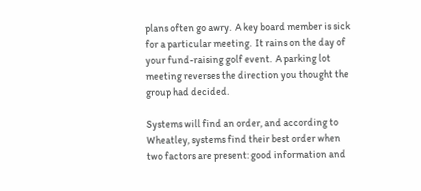plans often go awry.  A key board member is sick for a particular meeting.  It rains on the day of your fund-raising golf event.  A parking lot meeting reverses the direction you thought the group had decided.

Systems will find an order, and according to Wheatley, systems find their best order when two factors are present: good information and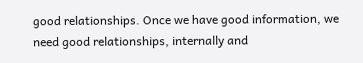good relationships. Once we have good information, we need good relationships, internally and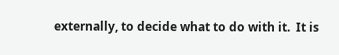externally, to decide what to do with it.  It is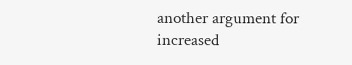another argument for increased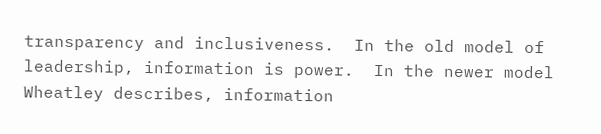transparency and inclusiveness.  In the old model of leadership, information is power.  In the newer model Wheatley describes, information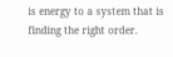is energy to a system that is finding the right order.